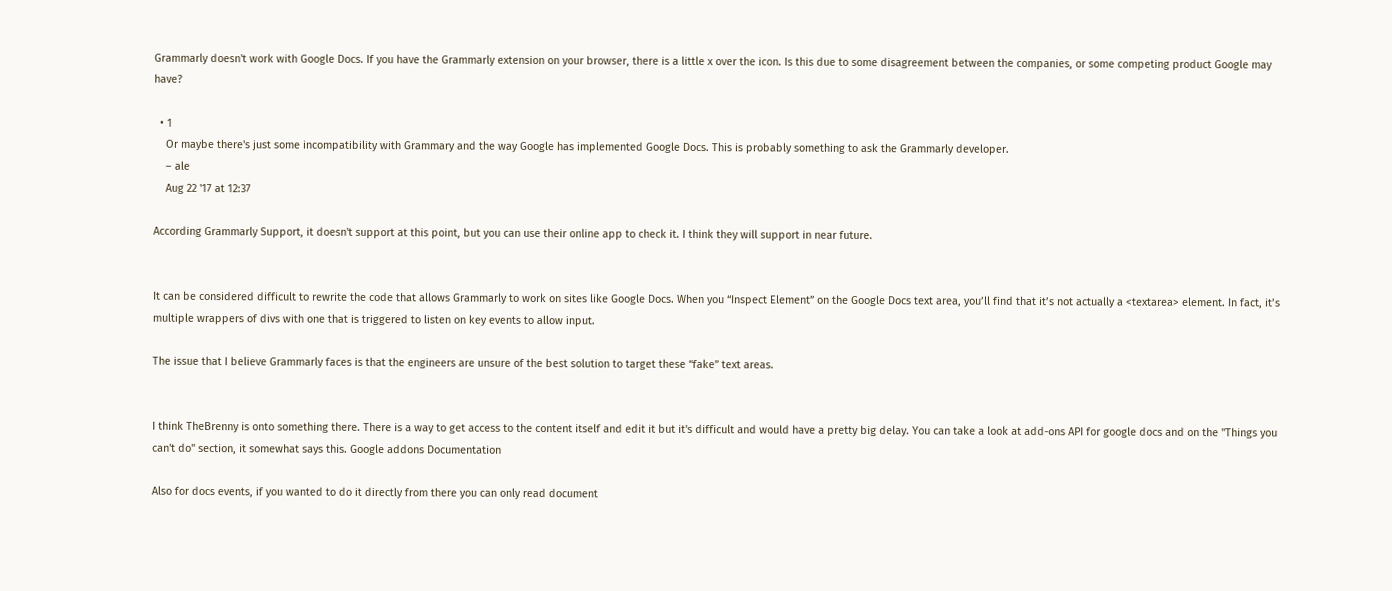Grammarly doesn't work with Google Docs. If you have the Grammarly extension on your browser, there is a little x over the icon. Is this due to some disagreement between the companies, or some competing product Google may have?

  • 1
    Or maybe there's just some incompatibility with Grammary and the way Google has implemented Google Docs. This is probably something to ask the Grammarly developer.
    – ale
    Aug 22 '17 at 12:37

According Grammarly Support, it doesn't support at this point, but you can use their online app to check it. I think they will support in near future.


It can be considered difficult to rewrite the code that allows Grammarly to work on sites like Google Docs. When you “Inspect Element” on the Google Docs text area, you’ll find that it’s not actually a <textarea> element. In fact, it’s multiple wrappers of divs with one that is triggered to listen on key events to allow input.

The issue that I believe Grammarly faces is that the engineers are unsure of the best solution to target these “fake” text areas.


I think TheBrenny is onto something there. There is a way to get access to the content itself and edit it but it's difficult and would have a pretty big delay. You can take a look at add-ons API for google docs and on the "Things you can't do" section, it somewhat says this. Google addons Documentation

Also for docs events, if you wanted to do it directly from there you can only read document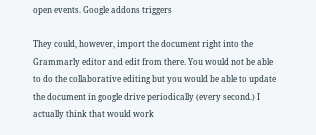open events. Google addons triggers

They could, however, import the document right into the Grammarly editor and edit from there. You would not be able to do the collaborative editing but you would be able to update the document in google drive periodically (every second.) I actually think that would work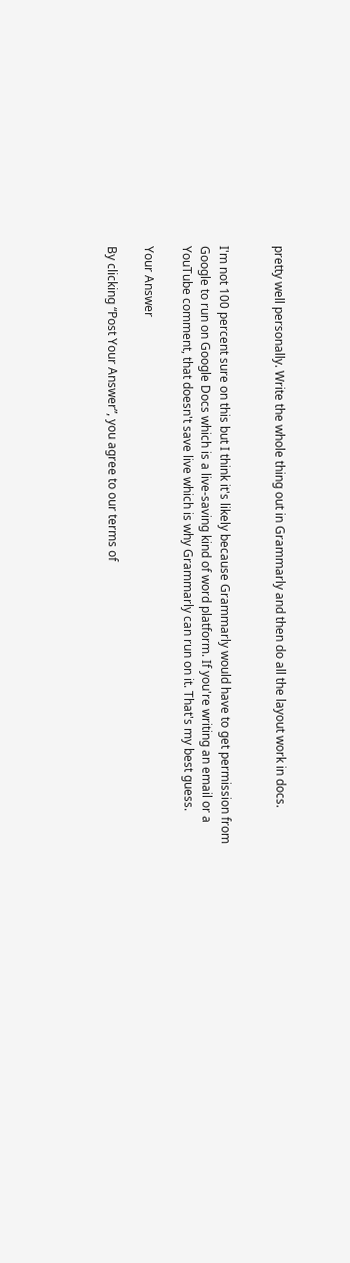pretty well personally. Write the whole thing out in Grammarly and then do all the layout work in docs.


I'm not 100 percent sure on this but I think it's likely because Grammarly would have to get permission from Google to run on Google Docs which is a live-saving kind of word platform. If you're writing an email or a YouTube comment, that doesn't save live which is why Grammarly can run on it. That's my best guess.

Your Answer

By clicking “Post Your Answer”, you agree to our terms of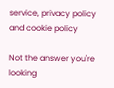service, privacy policy and cookie policy

Not the answer you're looking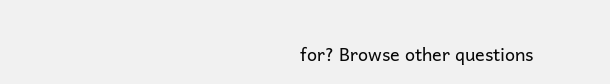for? Browse other questions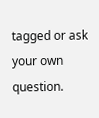tagged or ask your own question.